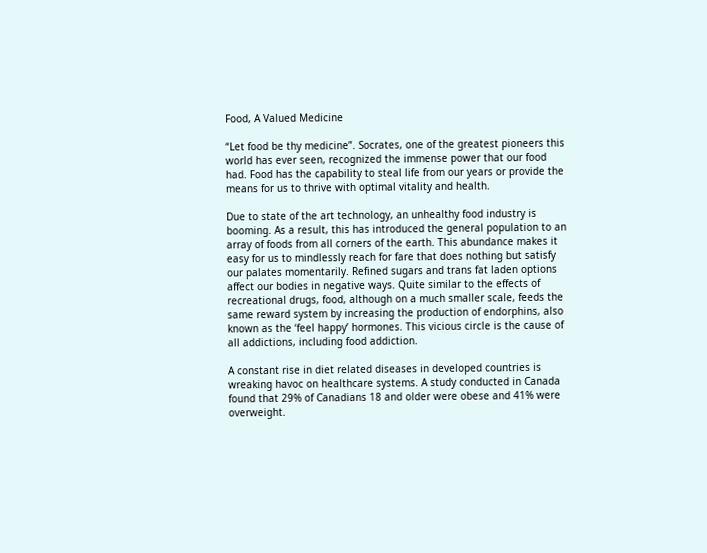Food, A Valued Medicine

“Let food be thy medicine”. Socrates, one of the greatest pioneers this world has ever seen, recognized the immense power that our food had. Food has the capability to steal life from our years or provide the means for us to thrive with optimal vitality and health.

Due to state of the art technology, an unhealthy food industry is booming. As a result, this has introduced the general population to an array of foods from all corners of the earth. This abundance makes it easy for us to mindlessly reach for fare that does nothing but satisfy our palates momentarily. Refined sugars and trans fat laden options affect our bodies in negative ways. Quite similar to the effects of recreational drugs, food, although on a much smaller scale, feeds the same reward system by increasing the production of endorphins, also known as the ‘feel happy’ hormones. This vicious circle is the cause of all addictions, including food addiction.

A constant rise in diet related diseases in developed countries is wreaking havoc on healthcare systems. A study conducted in Canada found that 29% of Canadians 18 and older were obese and 41% were overweight.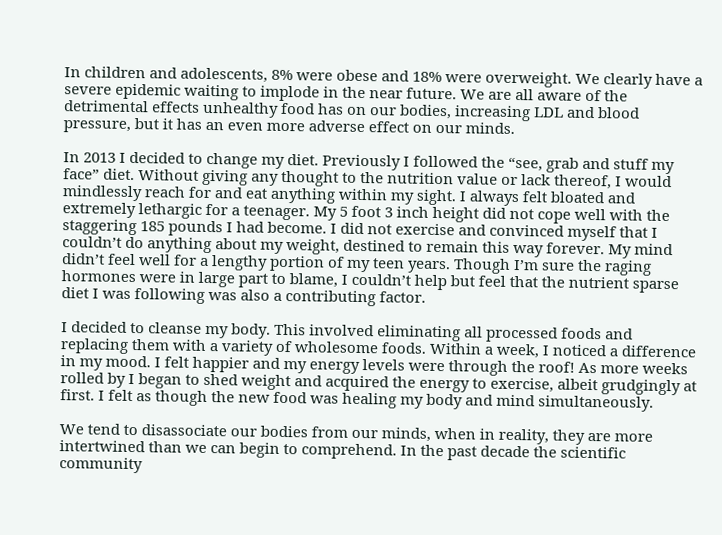In children and adolescents, 8% were obese and 18% were overweight. We clearly have a severe epidemic waiting to implode in the near future. We are all aware of the detrimental effects unhealthy food has on our bodies, increasing LDL and blood pressure, but it has an even more adverse effect on our minds.

In 2013 I decided to change my diet. Previously I followed the “see, grab and stuff my face” diet. Without giving any thought to the nutrition value or lack thereof, I would mindlessly reach for and eat anything within my sight. I always felt bloated and extremely lethargic for a teenager. My 5 foot 3 inch height did not cope well with the staggering 185 pounds I had become. I did not exercise and convinced myself that I couldn’t do anything about my weight, destined to remain this way forever. My mind didn’t feel well for a lengthy portion of my teen years. Though I’m sure the raging hormones were in large part to blame, I couldn’t help but feel that the nutrient sparse diet I was following was also a contributing factor.

I decided to cleanse my body. This involved eliminating all processed foods and replacing them with a variety of wholesome foods. Within a week, I noticed a difference in my mood. I felt happier and my energy levels were through the roof! As more weeks rolled by I began to shed weight and acquired the energy to exercise, albeit grudgingly at first. I felt as though the new food was healing my body and mind simultaneously.

We tend to disassociate our bodies from our minds, when in reality, they are more intertwined than we can begin to comprehend. In the past decade the scientific community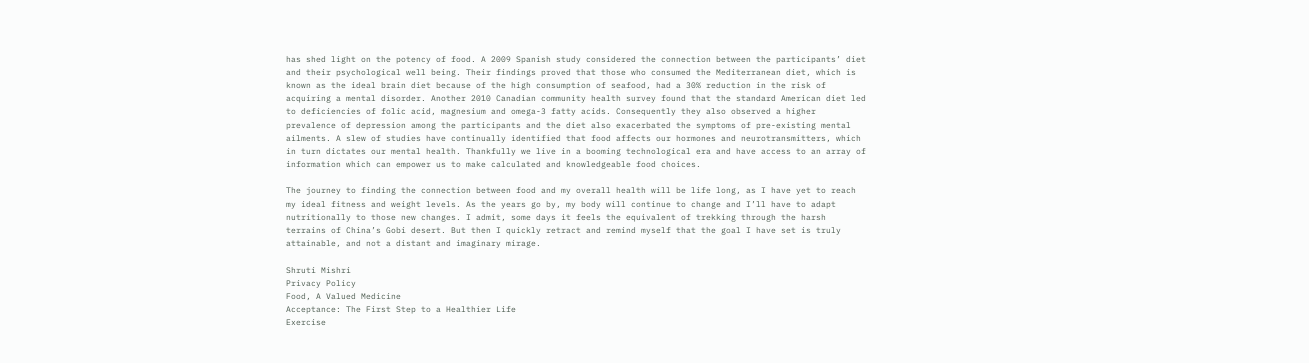has shed light on the potency of food. A 2009 Spanish study considered the connection between the participants’ diet and their psychological well being. Their findings proved that those who consumed the Mediterranean diet, which is known as the ideal brain diet because of the high consumption of seafood, had a 30% reduction in the risk of acquiring a mental disorder. Another 2010 Canadian community health survey found that the standard American diet led to deficiencies of folic acid, magnesium and omega-3 fatty acids. Consequently they also observed a higher prevalence of depression among the participants and the diet also exacerbated the symptoms of pre-existing mental ailments. A slew of studies have continually identified that food affects our hormones and neurotransmitters, which in turn dictates our mental health. Thankfully we live in a booming technological era and have access to an array of information which can empower us to make calculated and knowledgeable food choices.

The journey to finding the connection between food and my overall health will be life long, as I have yet to reach my ideal fitness and weight levels. As the years go by, my body will continue to change and I’ll have to adapt nutritionally to those new changes. I admit, some days it feels the equivalent of trekking through the harsh terrains of China’s Gobi desert. But then I quickly retract and remind myself that the goal I have set is truly attainable, and not a distant and imaginary mirage.

Shruti Mishri
Privacy Policy
Food, A Valued Medicine
Acceptance: The First Step to a Healthier Life
Exercise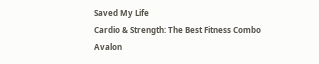Saved My Life
Cardio & Strength: The Best Fitness Combo
Avalon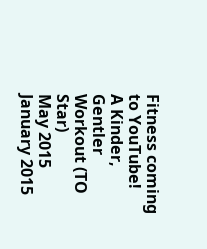Fitness coming to YouTube!
A Kinder, Gentler Workout (TO Star)
May 2015
January 2015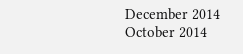December 2014
October 2014